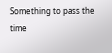Something to pass the time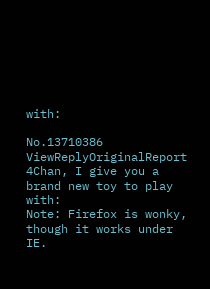with:

No.13710386 ViewReplyOriginalReport
4Chan, I give you a brand new toy to play with:
Note: Firefox is wonky, though it works under IE.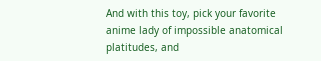And with this toy, pick your favorite anime lady of impossible anatomical platitudes, and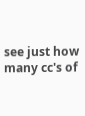see just how many cc's of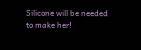Silicone will be needed to make her!